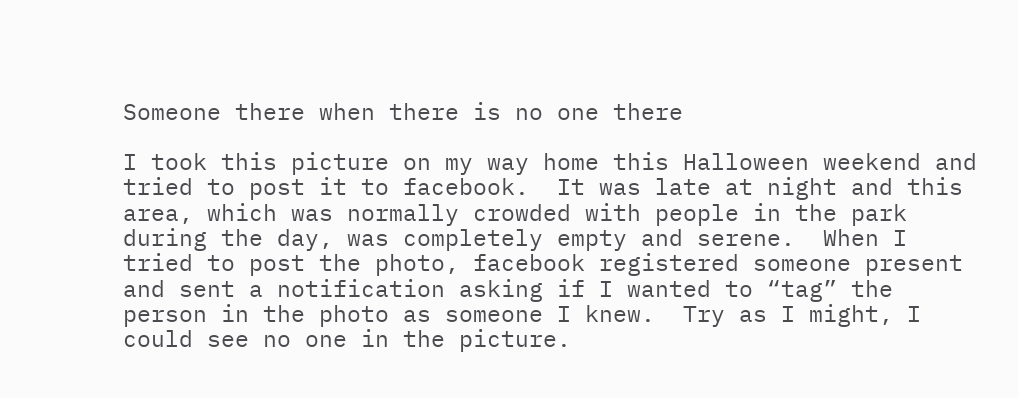Someone there when there is no one there

I took this picture on my way home this Halloween weekend and tried to post it to facebook.  It was late at night and this area, which was normally crowded with people in the park during the day, was completely empty and serene.  When I tried to post the photo, facebook registered someone present and sent a notification asking if I wanted to “tag” the person in the photo as someone I knew.  Try as I might, I could see no one in the picture.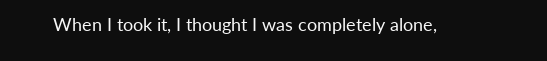When I took it, I thought I was completely alone,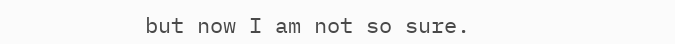but now I am not so sure.